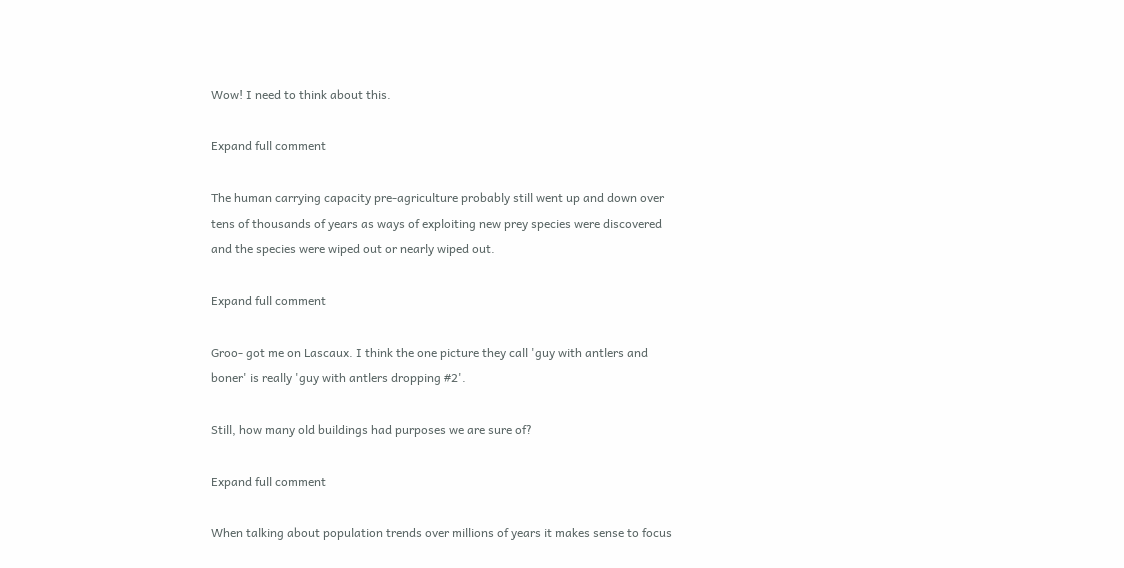Wow! I need to think about this.

Expand full comment

The human carrying capacity pre-agriculture probably still went up and down over tens of thousands of years as ways of exploiting new prey species were discovered and the species were wiped out or nearly wiped out.

Expand full comment

Groo- got me on Lascaux. I think the one picture they call 'guy with antlers and boner' is really 'guy with antlers dropping #2'.

Still, how many old buildings had purposes we are sure of?

Expand full comment

When talking about population trends over millions of years it makes sense to focus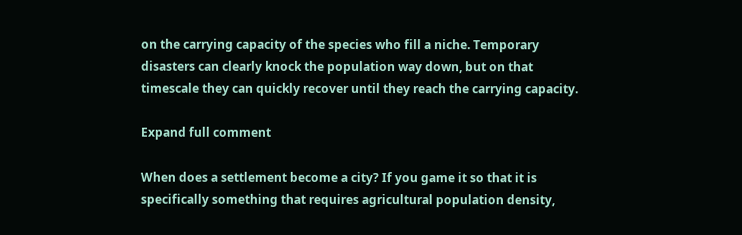on the carrying capacity of the species who fill a niche. Temporary disasters can clearly knock the population way down, but on that timescale they can quickly recover until they reach the carrying capacity.

Expand full comment

When does a settlement become a city? If you game it so that it is specifically something that requires agricultural population density,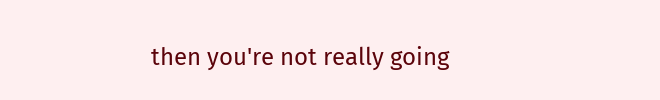then you're not really going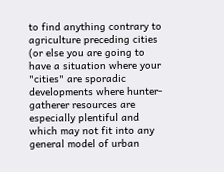to find anything contrary to agriculture preceding cities (or else you are going to have a situation where your "cities" are sporadic developments where hunter-gatherer resources are especially plentiful and which may not fit into any general model of urban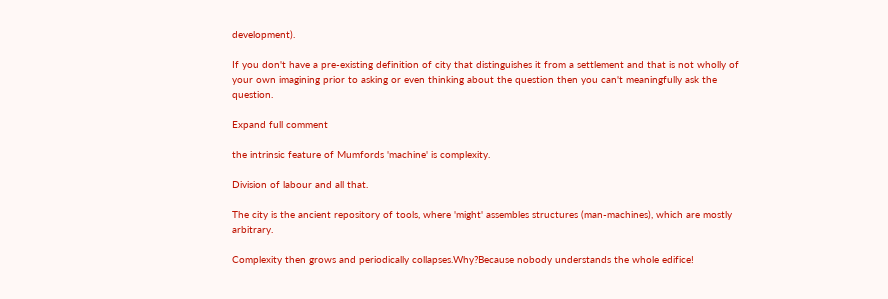development).

If you don't have a pre-existing definition of city that distinguishes it from a settlement and that is not wholly of your own imagining prior to asking or even thinking about the question then you can't meaningfully ask the question.

Expand full comment

the intrinsic feature of Mumfords 'machine' is complexity.

Division of labour and all that.

The city is the ancient repository of tools, where 'might' assembles structures (man-machines), which are mostly arbitrary.

Complexity then grows and periodically collapses.Why?Because nobody understands the whole edifice!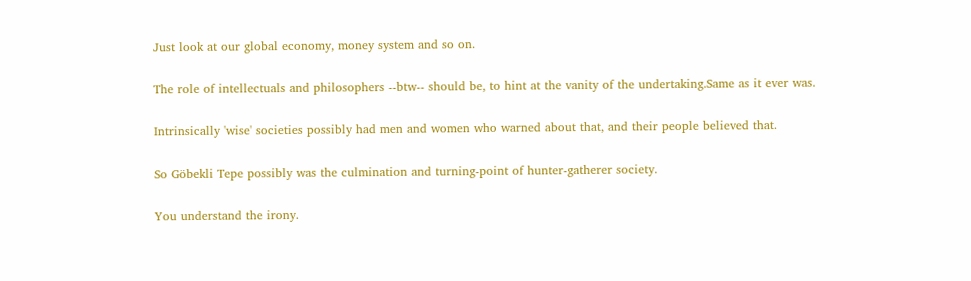Just look at our global economy, money system and so on.

The role of intellectuals and philosophers --btw-- should be, to hint at the vanity of the undertaking.Same as it ever was.

Intrinsically 'wise' societies possibly had men and women who warned about that, and their people believed that.

So Göbekli Tepe possibly was the culmination and turning-point of hunter-gatherer society.

You understand the irony.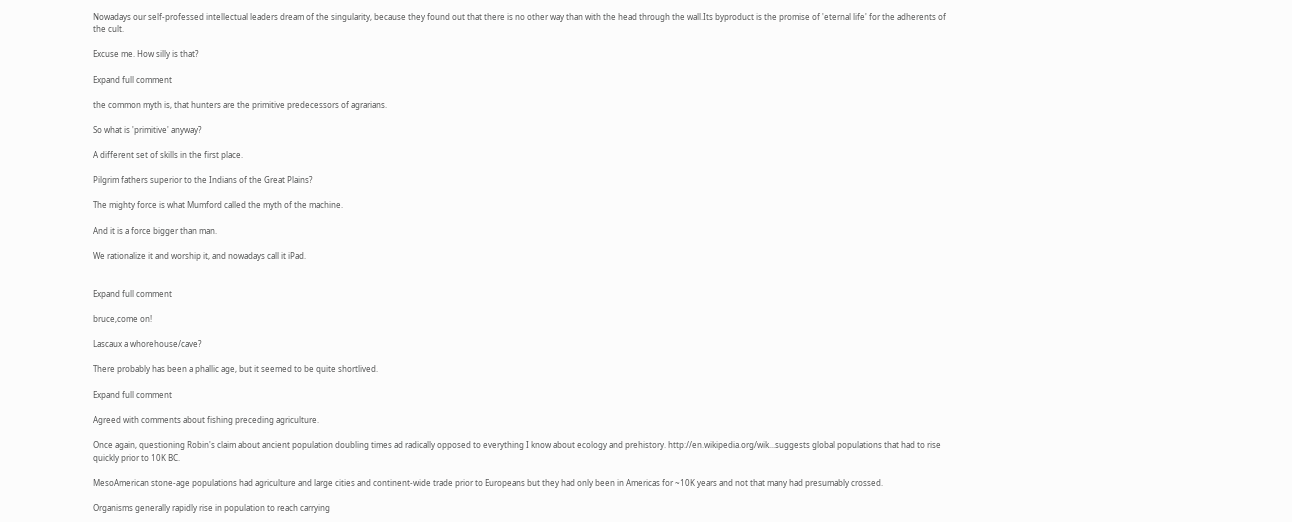Nowadays our self-professed intellectual leaders dream of the singularity, because they found out that there is no other way than with the head through the wall.Its byproduct is the promise of 'eternal life' for the adherents of the cult.

Excuse me. How silly is that?

Expand full comment

the common myth is, that hunters are the primitive predecessors of agrarians.

So what is 'primitive' anyway?

A different set of skills in the first place.

Pilgrim fathers superior to the Indians of the Great Plains?

The mighty force is what Mumford called the myth of the machine.

And it is a force bigger than man.

We rationalize it and worship it, and nowadays call it iPad.


Expand full comment

bruce,come on!

Lascaux a whorehouse/cave?

There probably has been a phallic age, but it seemed to be quite shortlived.

Expand full comment

Agreed with comments about fishing preceding agriculture.

Once again, questioning Robin's claim about ancient population doubling times ad radically opposed to everything I know about ecology and prehistory. http://en.wikipedia.org/wik...suggests global populations that had to rise quickly prior to 10K BC.

MesoAmerican stone-age populations had agriculture and large cities and continent-wide trade prior to Europeans but they had only been in Americas for ~10K years and not that many had presumably crossed.

Organisms generally rapidly rise in population to reach carrying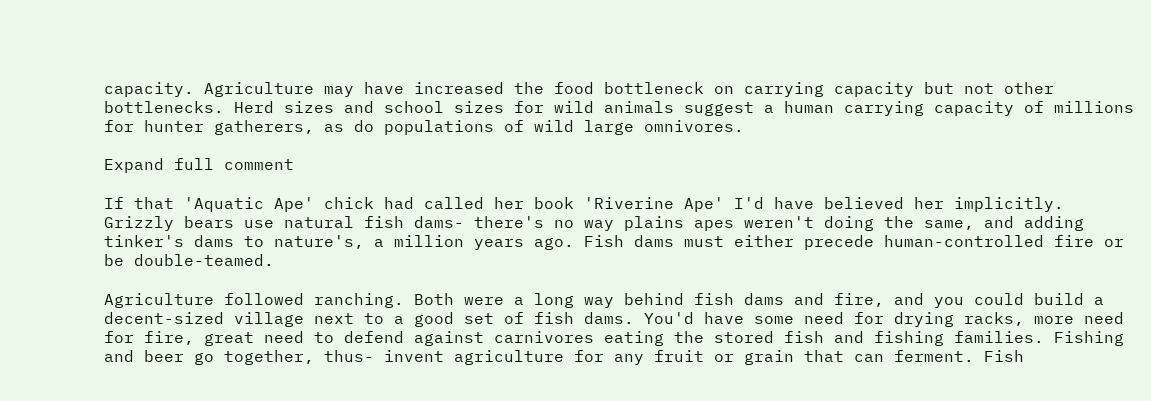capacity. Agriculture may have increased the food bottleneck on carrying capacity but not other bottlenecks. Herd sizes and school sizes for wild animals suggest a human carrying capacity of millions for hunter gatherers, as do populations of wild large omnivores.

Expand full comment

If that 'Aquatic Ape' chick had called her book 'Riverine Ape' I'd have believed her implicitly. Grizzly bears use natural fish dams- there's no way plains apes weren't doing the same, and adding tinker's dams to nature's, a million years ago. Fish dams must either precede human-controlled fire or be double-teamed.

Agriculture followed ranching. Both were a long way behind fish dams and fire, and you could build a decent-sized village next to a good set of fish dams. You'd have some need for drying racks, more need for fire, great need to defend against carnivores eating the stored fish and fishing families. Fishing and beer go together, thus- invent agriculture for any fruit or grain that can ferment. Fish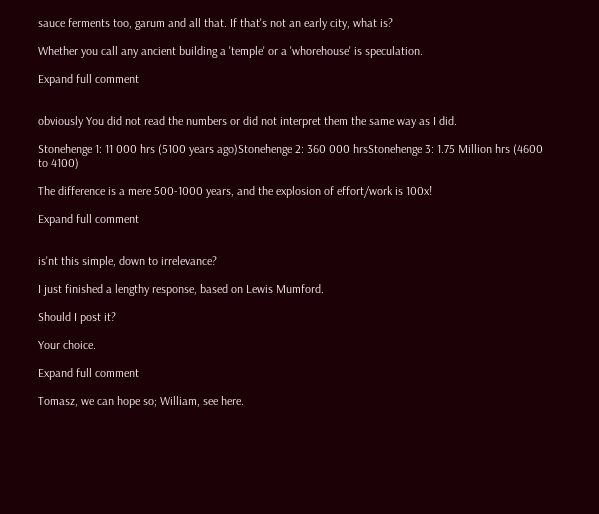sauce ferments too, garum and all that. If that's not an early city, what is?

Whether you call any ancient building a 'temple' or a 'whorehouse' is speculation.

Expand full comment


obviously You did not read the numbers or did not interpret them the same way as I did.

Stonehenge 1: 11 000 hrs (5100 years ago)Stonehenge 2: 360 000 hrsStonehenge 3: 1.75 Million hrs (4600 to 4100)

The difference is a mere 500-1000 years, and the explosion of effort/work is 100x!

Expand full comment


is'nt this simple, down to irrelevance?

I just finished a lengthy response, based on Lewis Mumford.

Should I post it?

Your choice.

Expand full comment

Tomasz, we can hope so; William, see here.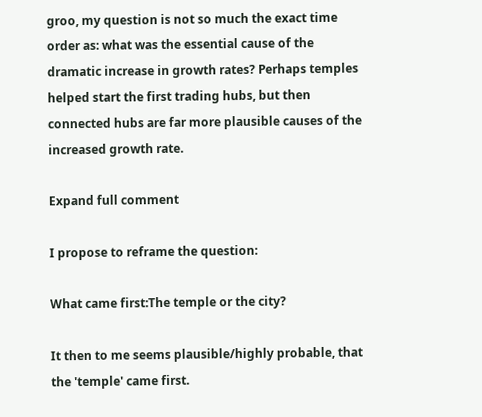groo, my question is not so much the exact time order as: what was the essential cause of the dramatic increase in growth rates? Perhaps temples helped start the first trading hubs, but then connected hubs are far more plausible causes of the increased growth rate.

Expand full comment

I propose to reframe the question:

What came first:The temple or the city?

It then to me seems plausible/highly probable, that the 'temple' came first.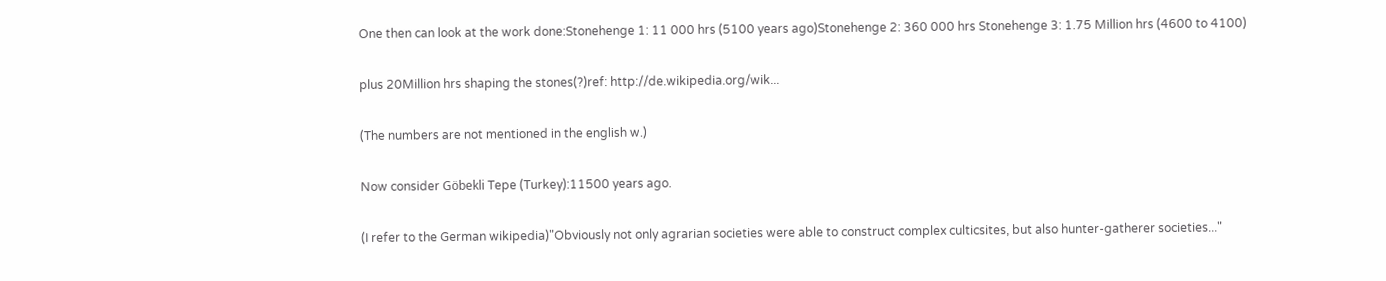One then can look at the work done:Stonehenge 1: 11 000 hrs (5100 years ago)Stonehenge 2: 360 000 hrs Stonehenge 3: 1.75 Million hrs (4600 to 4100)

plus 20Million hrs shaping the stones(?)ref: http://de.wikipedia.org/wik...

(The numbers are not mentioned in the english w.)

Now consider Göbekli Tepe (Turkey):11500 years ago.

(I refer to the German wikipedia)"Obviously not only agrarian societies were able to construct complex culticsites, but also hunter-gatherer societies..."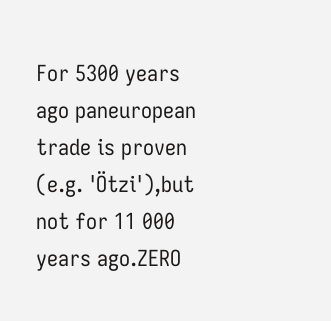For 5300 years ago paneuropean trade is proven (e.g. 'Ötzi'),but not for 11 000 years ago.ZERO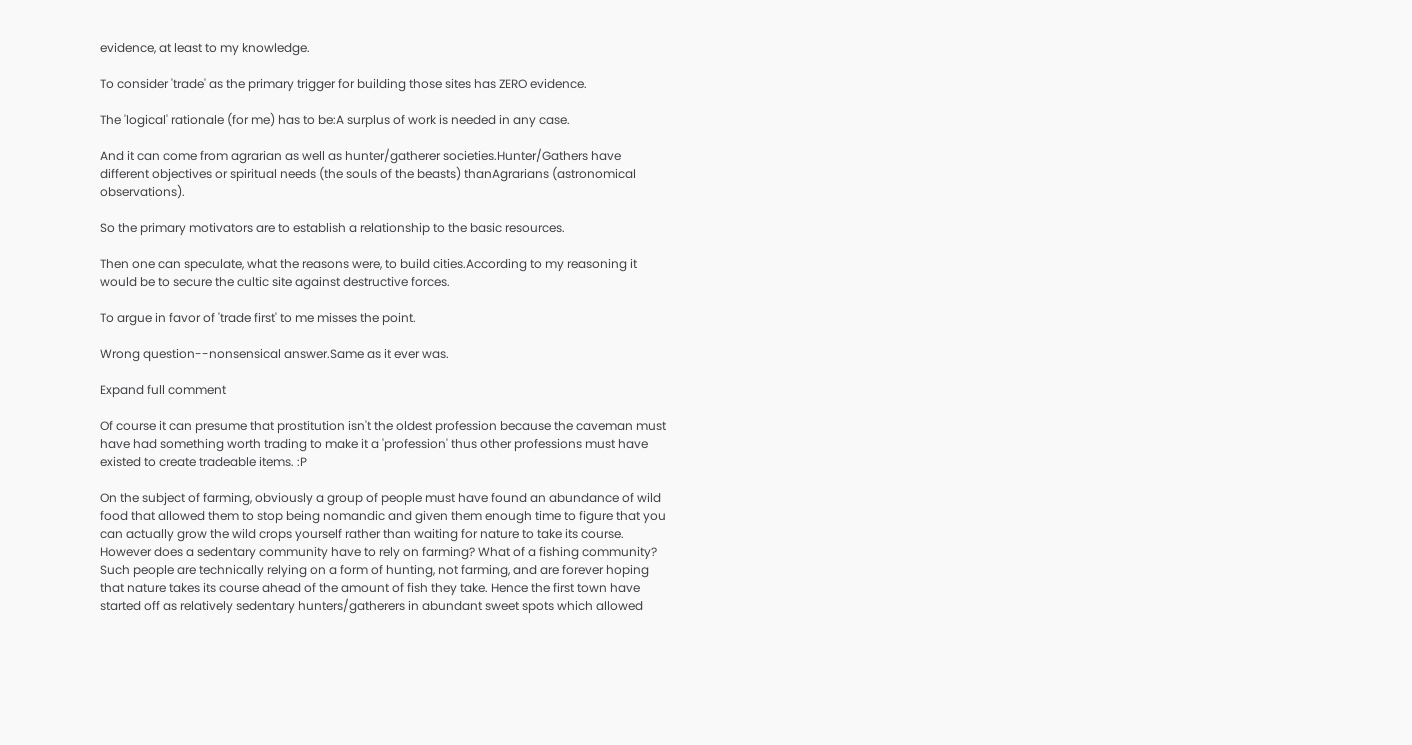evidence, at least to my knowledge.

To consider 'trade' as the primary trigger for building those sites has ZERO evidence.

The 'logical' rationale (for me) has to be:A surplus of work is needed in any case.

And it can come from agrarian as well as hunter/gatherer societies.Hunter/Gathers have different objectives or spiritual needs (the souls of the beasts) thanAgrarians (astronomical observations).

So the primary motivators are to establish a relationship to the basic resources.

Then one can speculate, what the reasons were, to build cities.According to my reasoning it would be to secure the cultic site against destructive forces.

To argue in favor of 'trade first' to me misses the point.

Wrong question--nonsensical answer.Same as it ever was.

Expand full comment

Of course it can presume that prostitution isn't the oldest profession because the caveman must have had something worth trading to make it a 'profession' thus other professions must have existed to create tradeable items. :P

On the subject of farming, obviously a group of people must have found an abundance of wild food that allowed them to stop being nomandic and given them enough time to figure that you can actually grow the wild crops yourself rather than waiting for nature to take its course. However does a sedentary community have to rely on farming? What of a fishing community? Such people are technically relying on a form of hunting, not farming, and are forever hoping that nature takes its course ahead of the amount of fish they take. Hence the first town have started off as relatively sedentary hunters/gatherers in abundant sweet spots which allowed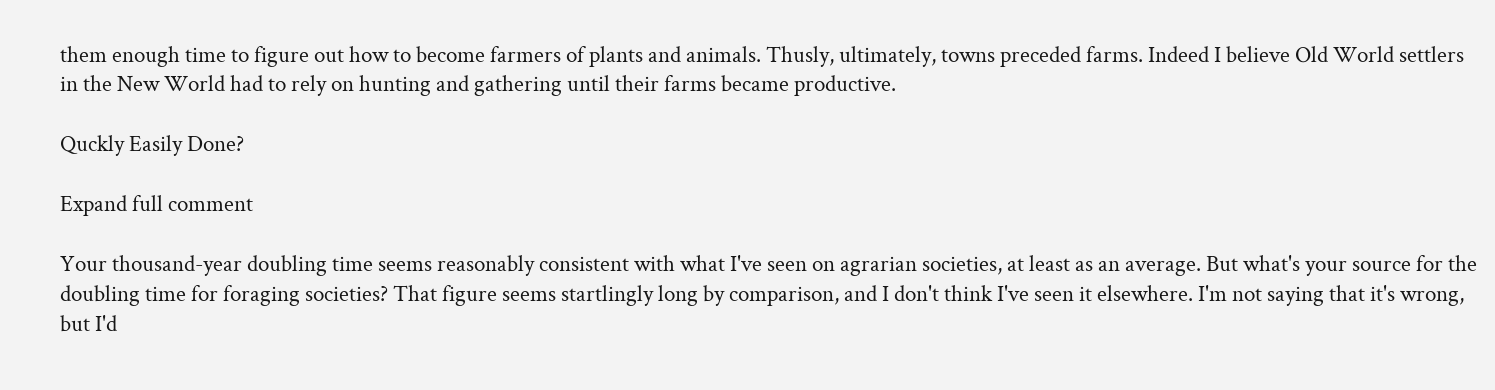them enough time to figure out how to become farmers of plants and animals. Thusly, ultimately, towns preceded farms. Indeed I believe Old World settlers in the New World had to rely on hunting and gathering until their farms became productive.

Quckly Easily Done?

Expand full comment

Your thousand-year doubling time seems reasonably consistent with what I've seen on agrarian societies, at least as an average. But what's your source for the doubling time for foraging societies? That figure seems startlingly long by comparison, and I don't think I've seen it elsewhere. I'm not saying that it's wrong, but I'd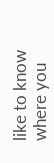like to know where you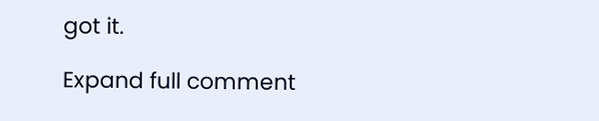got it.

Expand full comment